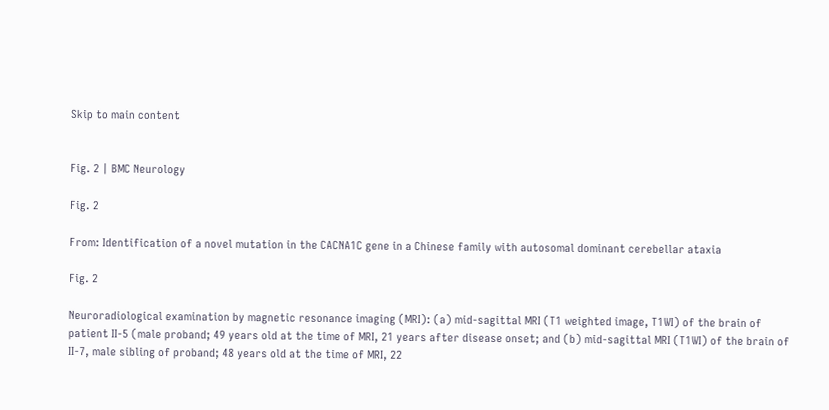Skip to main content


Fig. 2 | BMC Neurology

Fig. 2

From: Identification of a novel mutation in the CACNA1C gene in a Chinese family with autosomal dominant cerebellar ataxia

Fig. 2

Neuroradiological examination by magnetic resonance imaging (MRI): (a) mid-sagittal MRI (T1 weighted image, T1WI) of the brain of patient II-5 (male proband; 49 years old at the time of MRI, 21 years after disease onset; and (b) mid-sagittal MRI (T1WI) of the brain of II-7, male sibling of proband; 48 years old at the time of MRI, 22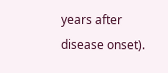years after disease onset).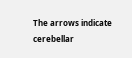The arrows indicate cerebellar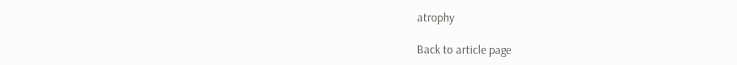atrophy

Back to article page